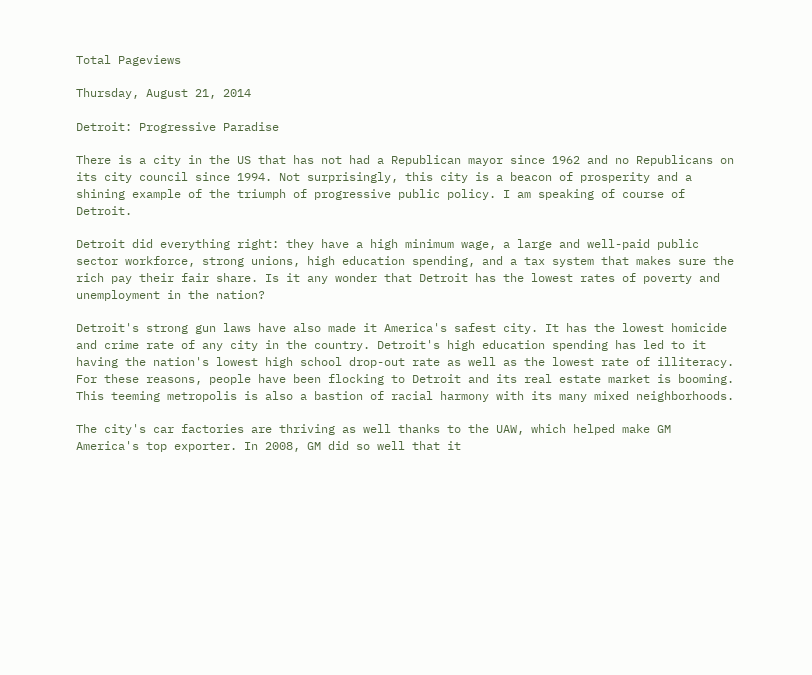Total Pageviews

Thursday, August 21, 2014

Detroit: Progressive Paradise

There is a city in the US that has not had a Republican mayor since 1962 and no Republicans on its city council since 1994. Not surprisingly, this city is a beacon of prosperity and a shining example of the triumph of progressive public policy. I am speaking of course of Detroit.

Detroit did everything right: they have a high minimum wage, a large and well-paid public sector workforce, strong unions, high education spending, and a tax system that makes sure the rich pay their fair share. Is it any wonder that Detroit has the lowest rates of poverty and unemployment in the nation?

Detroit's strong gun laws have also made it America's safest city. It has the lowest homicide and crime rate of any city in the country. Detroit's high education spending has led to it having the nation's lowest high school drop-out rate as well as the lowest rate of illiteracy. For these reasons, people have been flocking to Detroit and its real estate market is booming. This teeming metropolis is also a bastion of racial harmony with its many mixed neighborhoods.

The city's car factories are thriving as well thanks to the UAW, which helped make GM America's top exporter. In 2008, GM did so well that it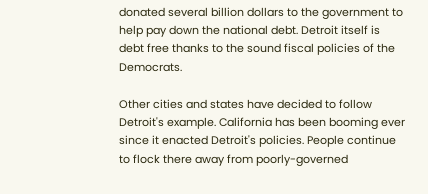donated several billion dollars to the government to help pay down the national debt. Detroit itself is debt free thanks to the sound fiscal policies of the Democrats.

Other cities and states have decided to follow Detroit's example. California has been booming ever since it enacted Detroit's policies. People continue to flock there away from poorly-governed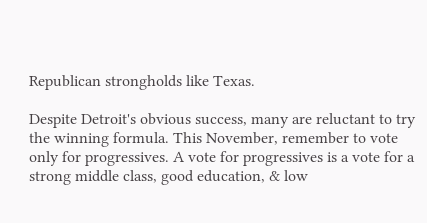Republican strongholds like Texas.

Despite Detroit's obvious success, many are reluctant to try the winning formula. This November, remember to vote only for progressives. A vote for progressives is a vote for a strong middle class, good education, & low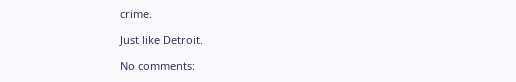crime.

Just like Detroit.

No comments: